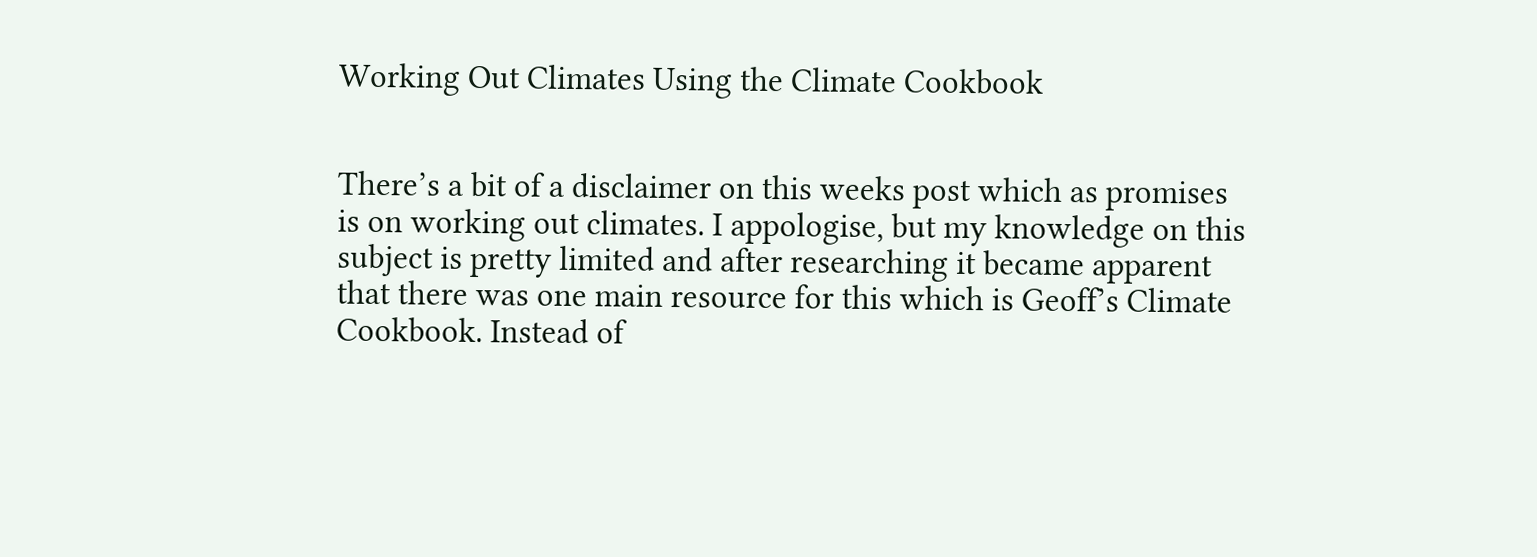Working Out Climates Using the Climate Cookbook


There’s a bit of a disclaimer on this weeks post which as promises is on working out climates. I appologise, but my knowledge on this subject is pretty limited and after researching it became apparent that there was one main resource for this which is Geoff’s Climate Cookbook. Instead of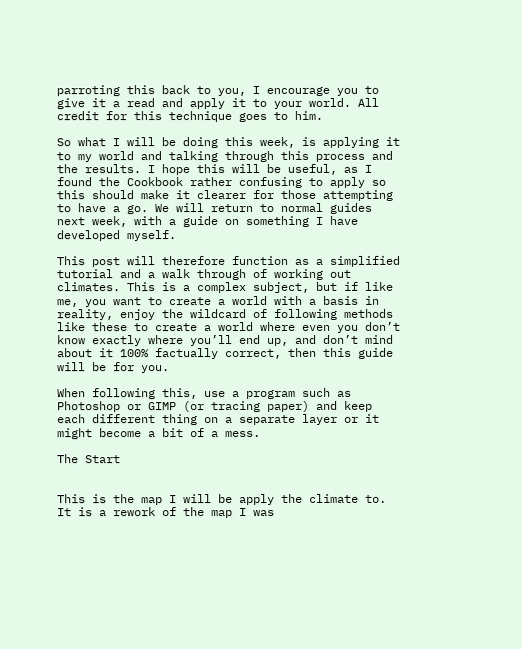parroting this back to you, I encourage you to give it a read and apply it to your world. All credit for this technique goes to him.

So what I will be doing this week, is applying it to my world and talking through this process and the results. I hope this will be useful, as I found the Cookbook rather confusing to apply so this should make it clearer for those attempting to have a go. We will return to normal guides next week, with a guide on something I have developed myself.

This post will therefore function as a simplified tutorial and a walk through of working out climates. This is a complex subject, but if like me, you want to create a world with a basis in reality, enjoy the wildcard of following methods like these to create a world where even you don’t know exactly where you’ll end up, and don’t mind about it 100% factually correct, then this guide will be for you.

When following this, use a program such as Photoshop or GIMP (or tracing paper) and keep each different thing on a separate layer or it might become a bit of a mess.

The Start


This is the map I will be apply the climate to. It is a rework of the map I was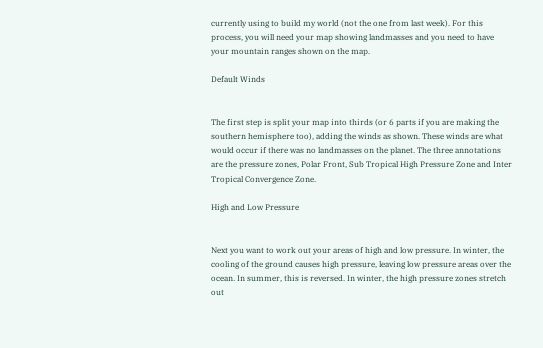currently using to build my world (not the one from last week). For this process, you will need your map showing landmasses and you need to have your mountain ranges shown on the map.

Default Winds


The first step is split your map into thirds (or 6 parts if you are making the southern hemisphere too), adding the winds as shown. These winds are what would occur if there was no landmasses on the planet. The three annotations are the pressure zones, Polar Front, Sub Tropical High Pressure Zone and Inter Tropical Convergence Zone.

High and Low Pressure


Next you want to work out your areas of high and low pressure. In winter, the cooling of the ground causes high pressure, leaving low pressure areas over the ocean. In summer, this is reversed. In winter, the high pressure zones stretch out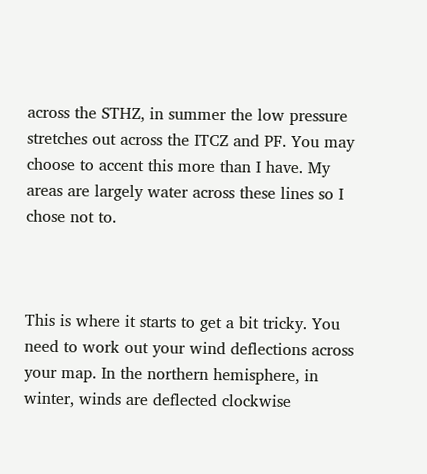across the STHZ, in summer the low pressure stretches out across the ITCZ and PF. You may choose to accent this more than I have. My areas are largely water across these lines so I chose not to.



This is where it starts to get a bit tricky. You need to work out your wind deflections across your map. In the northern hemisphere, in winter, winds are deflected clockwise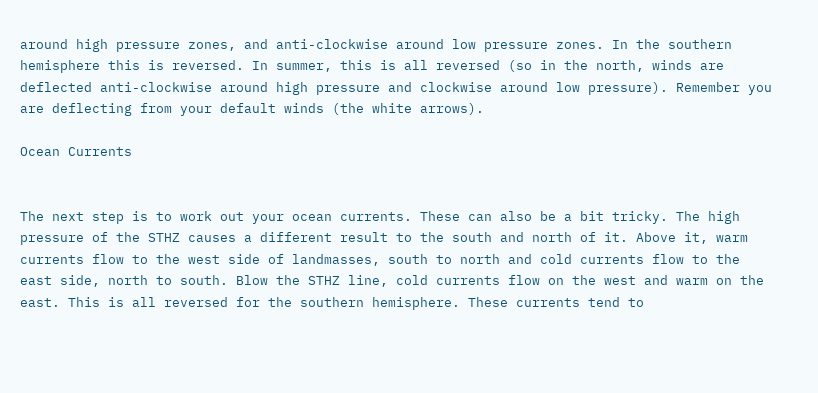around high pressure zones, and anti-clockwise around low pressure zones. In the southern hemisphere this is reversed. In summer, this is all reversed (so in the north, winds are deflected anti-clockwise around high pressure and clockwise around low pressure). Remember you are deflecting from your default winds (the white arrows).

Ocean Currents


The next step is to work out your ocean currents. These can also be a bit tricky. The high pressure of the STHZ causes a different result to the south and north of it. Above it, warm currents flow to the west side of landmasses, south to north and cold currents flow to the east side, north to south. Blow the STHZ line, cold currents flow on the west and warm on the east. This is all reversed for the southern hemisphere. These currents tend to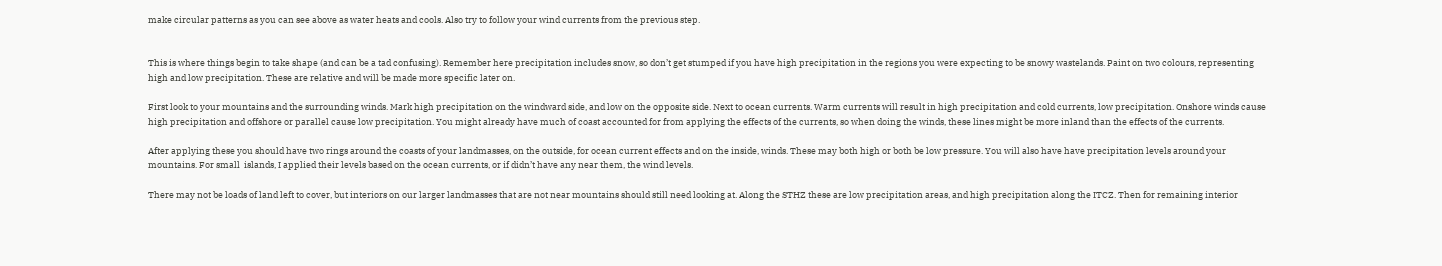make circular patterns as you can see above as water heats and cools. Also try to follow your wind currents from the previous step.


This is where things begin to take shape (and can be a tad confusing). Remember here precipitation includes snow, so don’t get stumped if you have high precipitation in the regions you were expecting to be snowy wastelands. Paint on two colours, representing high and low precipitation. These are relative and will be made more specific later on.

First look to your mountains and the surrounding winds. Mark high precipitation on the windward side, and low on the opposite side. Next to ocean currents. Warm currents will result in high precipitation and cold currents, low precipitation. Onshore winds cause high precipitation and offshore or parallel cause low precipitation. You might already have much of coast accounted for from applying the effects of the currents, so when doing the winds, these lines might be more inland than the effects of the currents.

After applying these you should have two rings around the coasts of your landmasses, on the outside, for ocean current effects and on the inside, winds. These may both high or both be low pressure. You will also have have precipitation levels around your mountains. For small  islands, I applied their levels based on the ocean currents, or if didn’t have any near them, the wind levels.

There may not be loads of land left to cover, but interiors on our larger landmasses that are not near mountains should still need looking at. Along the STHZ these are low precipitation areas, and high precipitation along the ITCZ. Then for remaining interior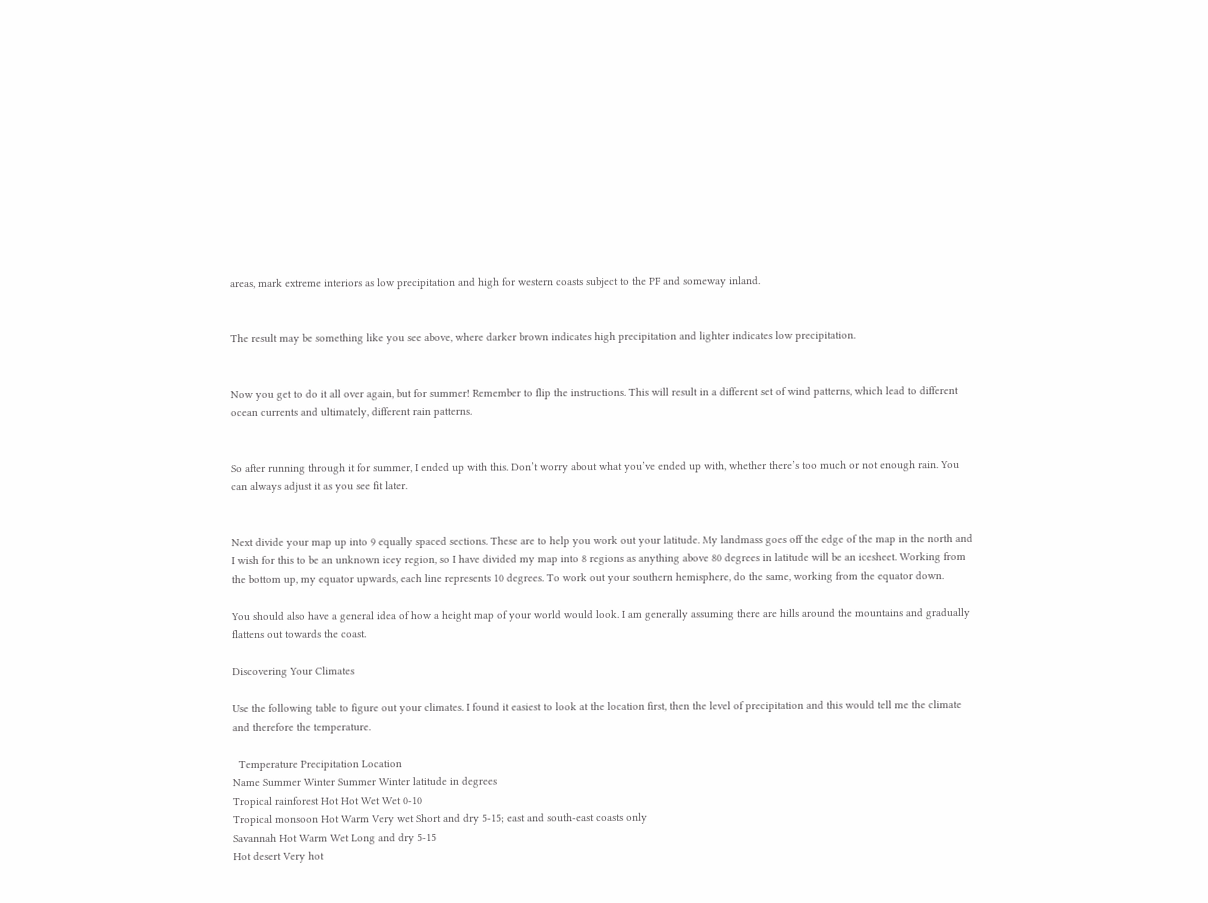areas, mark extreme interiors as low precipitation and high for western coasts subject to the PF and someway inland.


The result may be something like you see above, where darker brown indicates high precipitation and lighter indicates low precipitation.


Now you get to do it all over again, but for summer! Remember to flip the instructions. This will result in a different set of wind patterns, which lead to different ocean currents and ultimately, different rain patterns.


So after running through it for summer, I ended up with this. Don’t worry about what you’ve ended up with, whether there’s too much or not enough rain. You can always adjust it as you see fit later.


Next divide your map up into 9 equally spaced sections. These are to help you work out your latitude. My landmass goes off the edge of the map in the north and I wish for this to be an unknown icey region, so I have divided my map into 8 regions as anything above 80 degrees in latitude will be an icesheet. Working from the bottom up, my equator upwards, each line represents 10 degrees. To work out your southern hemisphere, do the same, working from the equator down.

You should also have a general idea of how a height map of your world would look. I am generally assuming there are hills around the mountains and gradually flattens out towards the coast.

Discovering Your Climates

Use the following table to figure out your climates. I found it easiest to look at the location first, then the level of precipitation and this would tell me the climate and therefore the temperature.

  Temperature Precipitation Location
Name Summer Winter Summer Winter latitude in degrees
Tropical rainforest Hot Hot Wet Wet 0-10
Tropical monsoon Hot Warm Very wet Short and dry 5-15; east and south-east coasts only
Savannah Hot Warm Wet Long and dry 5-15
Hot desert Very hot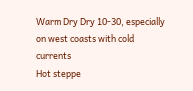Warm Dry Dry 10-30, especially on west coasts with cold currents
Hot steppe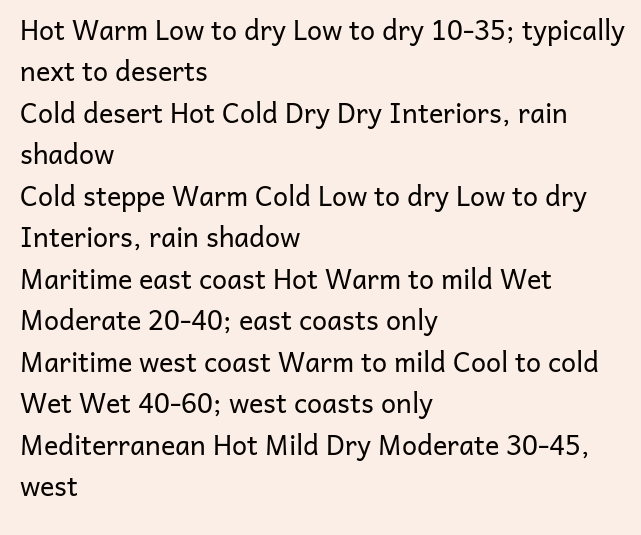Hot Warm Low to dry Low to dry 10-35; typically next to deserts
Cold desert Hot Cold Dry Dry Interiors, rain shadow
Cold steppe Warm Cold Low to dry Low to dry Interiors, rain shadow
Maritime east coast Hot Warm to mild Wet Moderate 20-40; east coasts only
Maritime west coast Warm to mild Cool to cold Wet Wet 40-60; west coasts only
Mediterranean Hot Mild Dry Moderate 30-45, west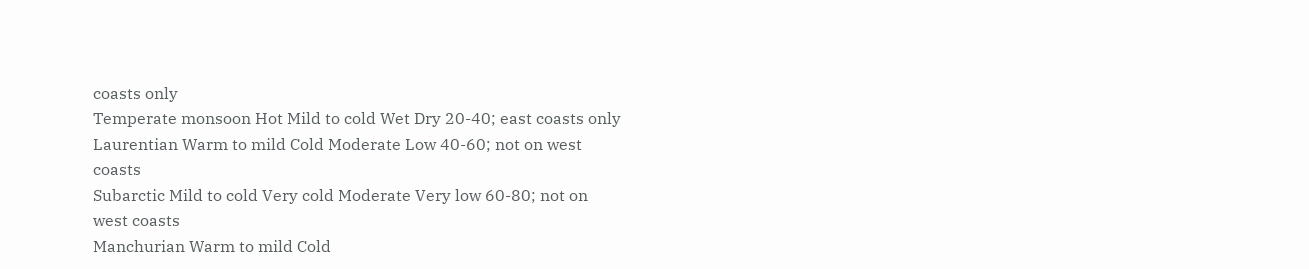coasts only
Temperate monsoon Hot Mild to cold Wet Dry 20-40; east coasts only
Laurentian Warm to mild Cold Moderate Low 40-60; not on west coasts
Subarctic Mild to cold Very cold Moderate Very low 60-80; not on west coasts
Manchurian Warm to mild Cold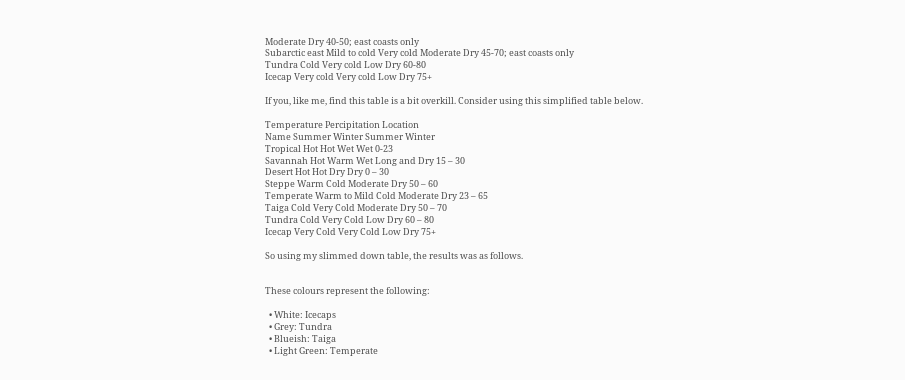Moderate Dry 40-50; east coasts only
Subarctic east Mild to cold Very cold Moderate Dry 45-70; east coasts only
Tundra Cold Very cold Low Dry 60-80
Icecap Very cold Very cold Low Dry 75+

If you, like me, find this table is a bit overkill. Consider using this simplified table below.

Temperature Percipitation Location
Name Summer Winter Summer Winter
Tropical Hot Hot Wet Wet 0-23
Savannah Hot Warm Wet Long and Dry 15 – 30
Desert Hot Hot Dry Dry 0 – 30
Steppe Warm Cold Moderate Dry 50 – 60
Temperate Warm to Mild Cold Moderate Dry 23 – 65
Taiga Cold Very Cold Moderate Dry 50 – 70
Tundra Cold Very Cold Low Dry 60 – 80
Icecap Very Cold Very Cold Low Dry 75+

So using my slimmed down table, the results was as follows.


These colours represent the following:

  • White: Icecaps
  • Grey: Tundra
  • Blueish: Taiga
  • Light Green: Temperate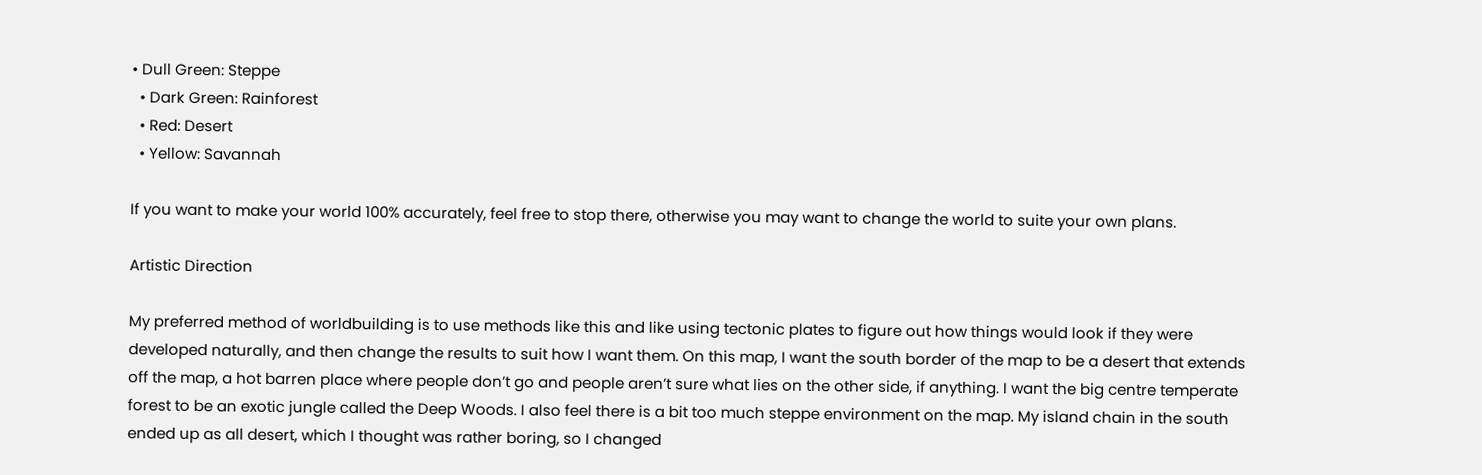• Dull Green: Steppe
  • Dark Green: Rainforest
  • Red: Desert
  • Yellow: Savannah

If you want to make your world 100% accurately, feel free to stop there, otherwise you may want to change the world to suite your own plans.

Artistic Direction

My preferred method of worldbuilding is to use methods like this and like using tectonic plates to figure out how things would look if they were developed naturally, and then change the results to suit how I want them. On this map, I want the south border of the map to be a desert that extends off the map, a hot barren place where people don’t go and people aren’t sure what lies on the other side, if anything. I want the big centre temperate forest to be an exotic jungle called the Deep Woods. I also feel there is a bit too much steppe environment on the map. My island chain in the south ended up as all desert, which I thought was rather boring, so I changed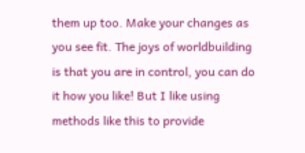them up too. Make your changes as you see fit. The joys of worldbuilding is that you are in control, you can do it how you like! But I like using methods like this to provide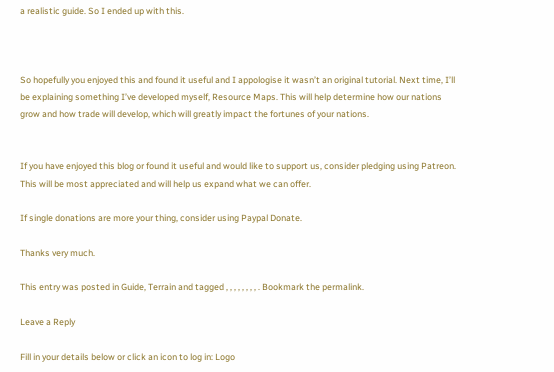a realistic guide. So I ended up with this.



So hopefully you enjoyed this and found it useful and I appologise it wasn’t an original tutorial. Next time, I’ll be explaining something I’ve developed myself, Resource Maps. This will help determine how our nations grow and how trade will develop, which will greatly impact the fortunes of your nations.


If you have enjoyed this blog or found it useful and would like to support us, consider pledging using Patreon. This will be most appreciated and will help us expand what we can offer.

If single donations are more your thing, consider using Paypal Donate.

Thanks very much.

This entry was posted in Guide, Terrain and tagged , , , , , , , , . Bookmark the permalink.

Leave a Reply

Fill in your details below or click an icon to log in: Logo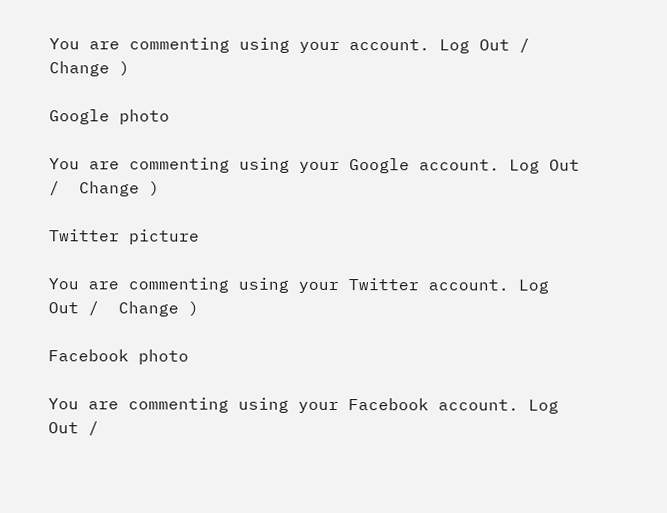You are commenting using your account. Log Out /  Change )

Google photo

You are commenting using your Google account. Log Out /  Change )

Twitter picture

You are commenting using your Twitter account. Log Out /  Change )

Facebook photo

You are commenting using your Facebook account. Log Out /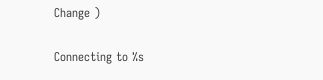Change )

Connecting to %s